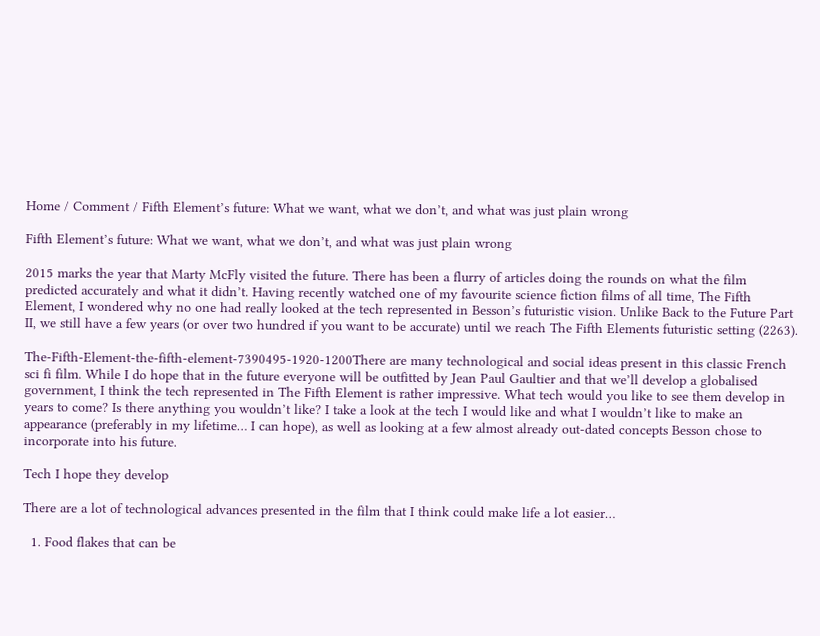Home / Comment / Fifth Element’s future: What we want, what we don’t, and what was just plain wrong

Fifth Element’s future: What we want, what we don’t, and what was just plain wrong

2015 marks the year that Marty McFly visited the future. There has been a flurry of articles doing the rounds on what the film predicted accurately and what it didn’t. Having recently watched one of my favourite science fiction films of all time, The Fifth Element, I wondered why no one had really looked at the tech represented in Besson’s futuristic vision. Unlike Back to the Future Part II, we still have a few years (or over two hundred if you want to be accurate) until we reach The Fifth Elements futuristic setting (2263).

The-Fifth-Element-the-fifth-element-7390495-1920-1200There are many technological and social ideas present in this classic French sci fi film. While I do hope that in the future everyone will be outfitted by Jean Paul Gaultier and that we’ll develop a globalised government, I think the tech represented in The Fifth Element is rather impressive. What tech would you like to see them develop in years to come? Is there anything you wouldn’t like? I take a look at the tech I would like and what I wouldn’t like to make an appearance (preferably in my lifetime… I can hope), as well as looking at a few almost already out-dated concepts Besson chose to incorporate into his future.

Tech I hope they develop

There are a lot of technological advances presented in the film that I think could make life a lot easier…

  1. Food flakes that can be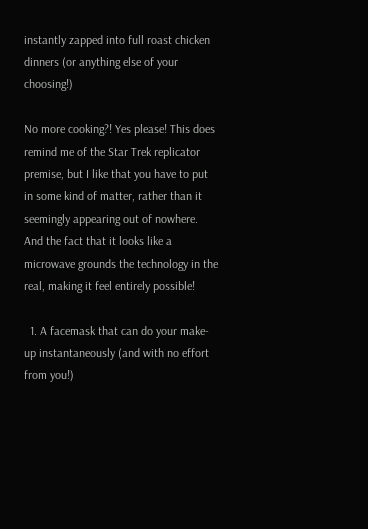instantly zapped into full roast chicken dinners (or anything else of your choosing!)

No more cooking?! Yes please! This does remind me of the Star Trek replicator premise, but I like that you have to put in some kind of matter, rather than it seemingly appearing out of nowhere. And the fact that it looks like a microwave grounds the technology in the real, making it feel entirely possible!

  1. A facemask that can do your make-up instantaneously (and with no effort from you!)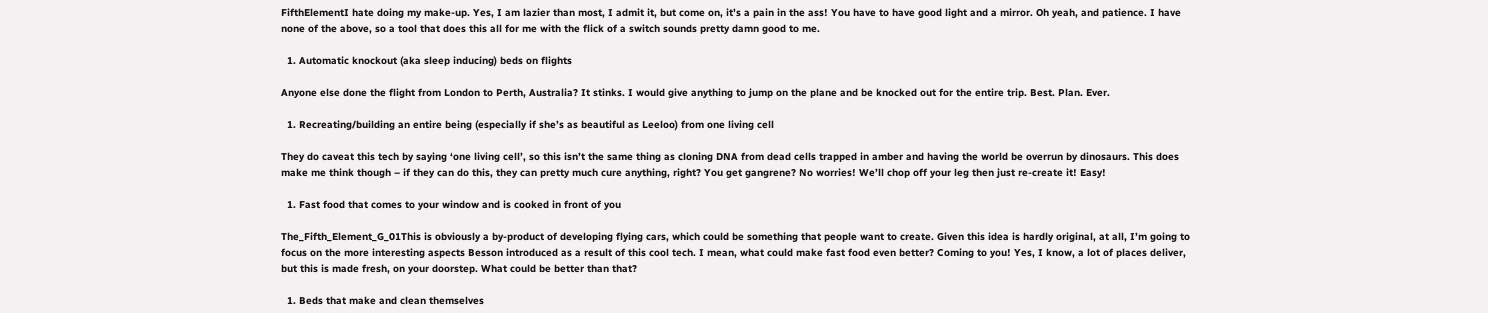FifthElementI hate doing my make-up. Yes, I am lazier than most, I admit it, but come on, it’s a pain in the ass! You have to have good light and a mirror. Oh yeah, and patience. I have none of the above, so a tool that does this all for me with the flick of a switch sounds pretty damn good to me.

  1. Automatic knockout (aka sleep inducing) beds on flights

Anyone else done the flight from London to Perth, Australia? It stinks. I would give anything to jump on the plane and be knocked out for the entire trip. Best. Plan. Ever.

  1. Recreating/building an entire being (especially if she’s as beautiful as Leeloo) from one living cell

They do caveat this tech by saying ‘one living cell’, so this isn’t the same thing as cloning DNA from dead cells trapped in amber and having the world be overrun by dinosaurs. This does make me think though – if they can do this, they can pretty much cure anything, right? You get gangrene? No worries! We’ll chop off your leg then just re-create it! Easy!

  1. Fast food that comes to your window and is cooked in front of you

The_Fifth_Element_G_01This is obviously a by-product of developing flying cars, which could be something that people want to create. Given this idea is hardly original, at all, I’m going to focus on the more interesting aspects Besson introduced as a result of this cool tech. I mean, what could make fast food even better? Coming to you! Yes, I know, a lot of places deliver, but this is made fresh, on your doorstep. What could be better than that?

  1. Beds that make and clean themselves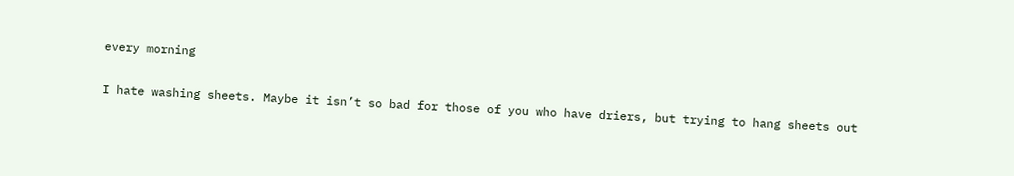every morning

I hate washing sheets. Maybe it isn’t so bad for those of you who have driers, but trying to hang sheets out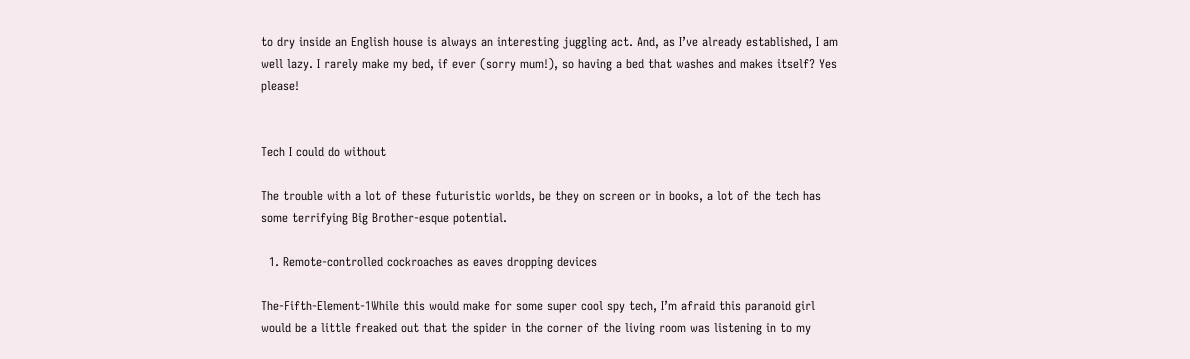to dry inside an English house is always an interesting juggling act. And, as I’ve already established, I am well lazy. I rarely make my bed, if ever (sorry mum!), so having a bed that washes and makes itself? Yes please!


Tech I could do without

The trouble with a lot of these futuristic worlds, be they on screen or in books, a lot of the tech has some terrifying Big Brother-esque potential.

  1. Remote-controlled cockroaches as eaves dropping devices

The-Fifth-Element-1While this would make for some super cool spy tech, I’m afraid this paranoid girl would be a little freaked out that the spider in the corner of the living room was listening in to my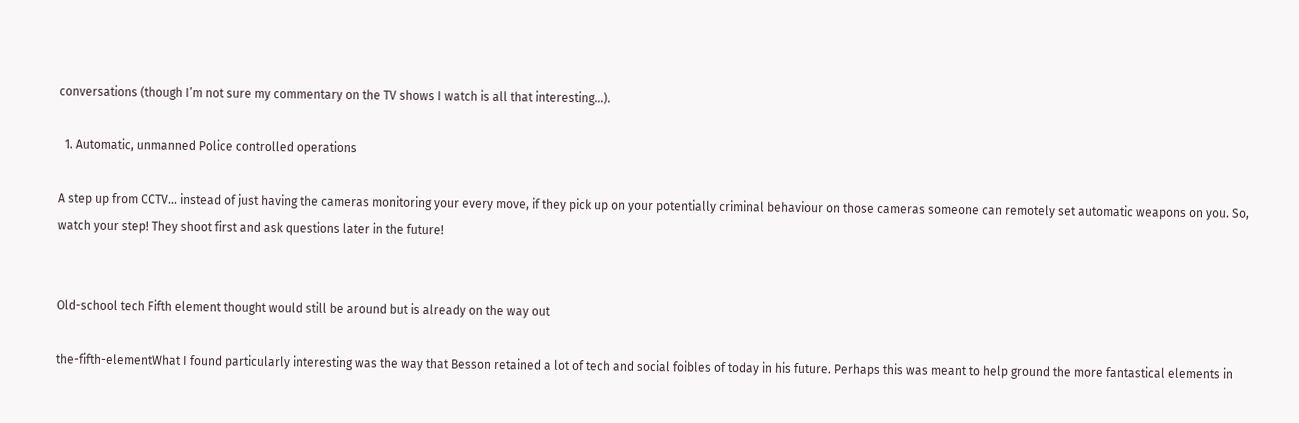conversations (though I’m not sure my commentary on the TV shows I watch is all that interesting…).

  1. Automatic, unmanned Police controlled operations

A step up from CCTV… instead of just having the cameras monitoring your every move, if they pick up on your potentially criminal behaviour on those cameras someone can remotely set automatic weapons on you. So, watch your step! They shoot first and ask questions later in the future!


Old-school tech Fifth element thought would still be around but is already on the way out

the-fifth-elementWhat I found particularly interesting was the way that Besson retained a lot of tech and social foibles of today in his future. Perhaps this was meant to help ground the more fantastical elements in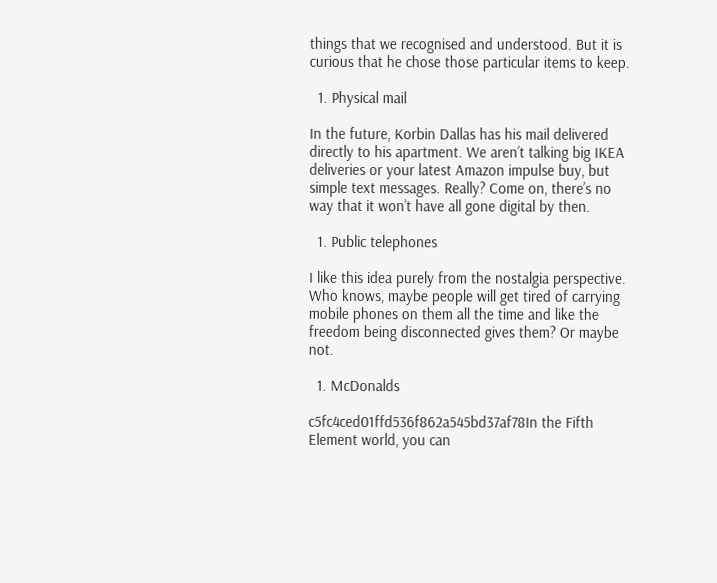things that we recognised and understood. But it is curious that he chose those particular items to keep.

  1. Physical mail

In the future, Korbin Dallas has his mail delivered directly to his apartment. We aren’t talking big IKEA deliveries or your latest Amazon impulse buy, but simple text messages. Really? Come on, there’s no way that it won’t have all gone digital by then.

  1. Public telephones

I like this idea purely from the nostalgia perspective. Who knows, maybe people will get tired of carrying mobile phones on them all the time and like the freedom being disconnected gives them? Or maybe not.

  1. McDonalds

c5fc4ced01ffd536f862a545bd37af78In the Fifth Element world, you can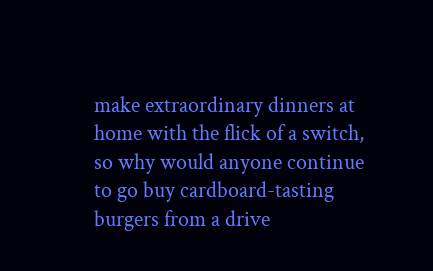make extraordinary dinners at home with the flick of a switch, so why would anyone continue to go buy cardboard-tasting burgers from a drive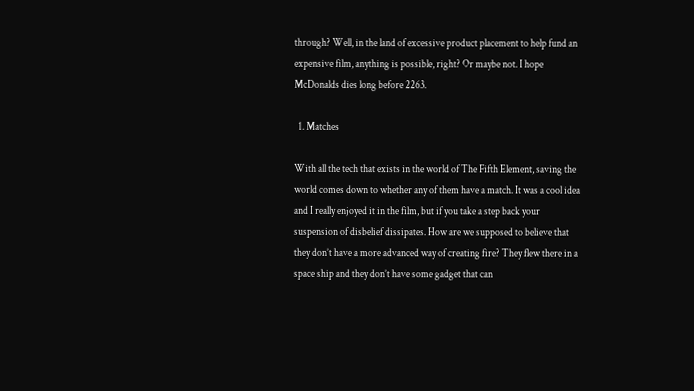through? Well, in the land of excessive product placement to help fund an expensive film, anything is possible, right? Or maybe not. I hope McDonalds dies long before 2263.

  1. Matches

With all the tech that exists in the world of The Fifth Element, saving the world comes down to whether any of them have a match. It was a cool idea and I really enjoyed it in the film, but if you take a step back your suspension of disbelief dissipates. How are we supposed to believe that they don’t have a more advanced way of creating fire? They flew there in a space ship and they don’t have some gadget that can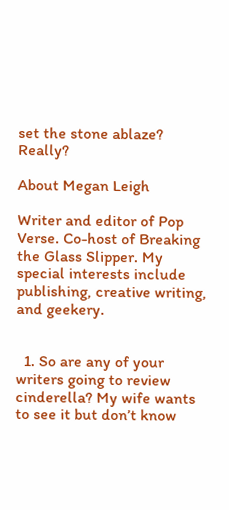set the stone ablaze? Really?

About Megan Leigh

Writer and editor of Pop Verse. Co-host of Breaking the Glass Slipper. My special interests include publishing, creative writing, and geekery.


  1. So are any of your writers going to review cinderella? My wife wants to see it but don’t know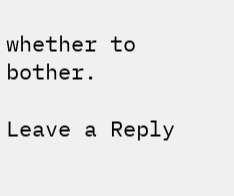whether to bother.

Leave a Reply